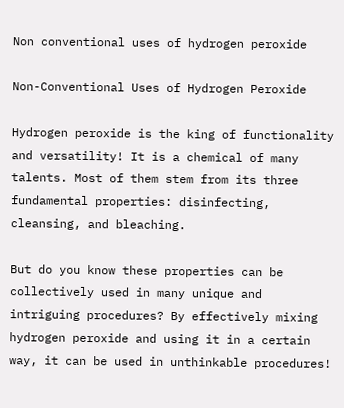Non conventional uses of hydrogen peroxide

Non-Conventional Uses of Hydrogen Peroxide

Hydrogen peroxide is the king of functionality and versatility! It is a chemical of many talents. Most of them stem from its three fundamental properties: disinfecting, cleansing, and bleaching.

But do you know these properties can be collectively used in many unique and intriguing procedures? By effectively mixing hydrogen peroxide and using it in a certain way, it can be used in unthinkable procedures!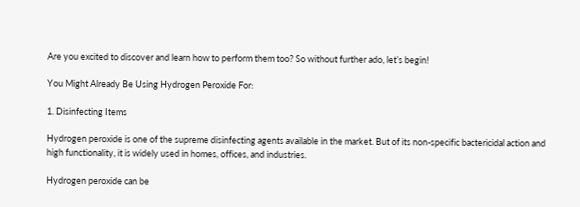Are you excited to discover and learn how to perform them too? So without further ado, let’s begin!

You Might Already Be Using Hydrogen Peroxide For:

1. Disinfecting Items

Hydrogen peroxide is one of the supreme disinfecting agents available in the market. But of its non-specific bactericidal action and high functionality, it is widely used in homes, offices, and industries.

Hydrogen peroxide can be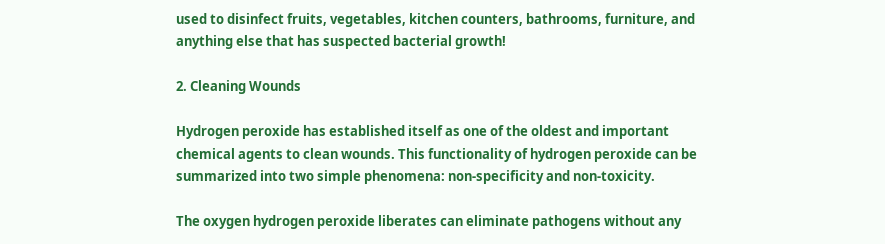used to disinfect fruits, vegetables, kitchen counters, bathrooms, furniture, and anything else that has suspected bacterial growth!

2. Cleaning Wounds

Hydrogen peroxide has established itself as one of the oldest and important chemical agents to clean wounds. This functionality of hydrogen peroxide can be summarized into two simple phenomena: non-specificity and non-toxicity.

The oxygen hydrogen peroxide liberates can eliminate pathogens without any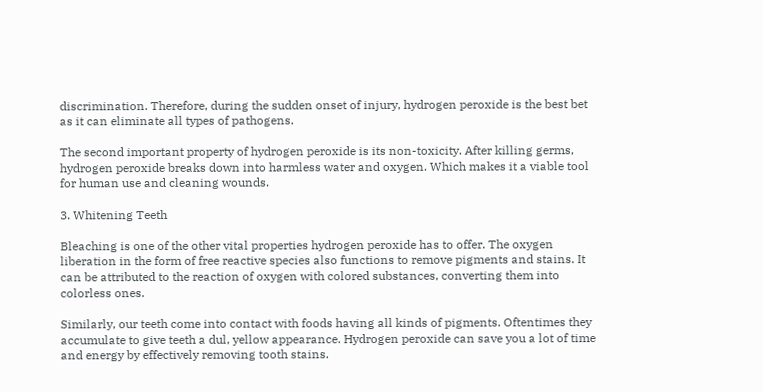discrimination. Therefore, during the sudden onset of injury, hydrogen peroxide is the best bet as it can eliminate all types of pathogens.

The second important property of hydrogen peroxide is its non-toxicity. After killing germs, hydrogen peroxide breaks down into harmless water and oxygen. Which makes it a viable tool for human use and cleaning wounds.

3. Whitening Teeth

Bleaching is one of the other vital properties hydrogen peroxide has to offer. The oxygen liberation in the form of free reactive species also functions to remove pigments and stains. It can be attributed to the reaction of oxygen with colored substances, converting them into colorless ones.

Similarly, our teeth come into contact with foods having all kinds of pigments. Oftentimes they accumulate to give teeth a dul, yellow appearance. Hydrogen peroxide can save you a lot of time and energy by effectively removing tooth stains.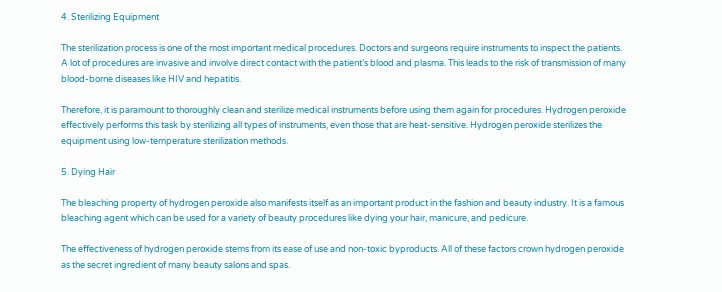4. Sterilizing Equipment

The sterilization process is one of the most important medical procedures. Doctors and surgeons require instruments to inspect the patients. A lot of procedures are invasive and involve direct contact with the patient’s blood and plasma. This leads to the risk of transmission of many blood-borne diseases like HIV and hepatitis.

Therefore, it is paramount to thoroughly clean and sterilize medical instruments before using them again for procedures. Hydrogen peroxide effectively performs this task by sterilizing all types of instruments, even those that are heat-sensitive. Hydrogen peroxide sterilizes the equipment using low-temperature sterilization methods.

5. Dying Hair

The bleaching property of hydrogen peroxide also manifests itself as an important product in the fashion and beauty industry. It is a famous bleaching agent which can be used for a variety of beauty procedures like dying your hair, manicure, and pedicure.

The effectiveness of hydrogen peroxide stems from its ease of use and non-toxic byproducts. All of these factors crown hydrogen peroxide as the secret ingredient of many beauty salons and spas.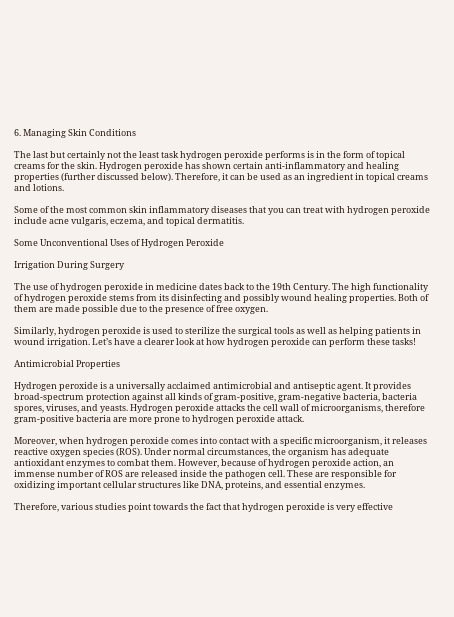6. Managing Skin Conditions

The last but certainly not the least task hydrogen peroxide performs is in the form of topical creams for the skin. Hydrogen peroxide has shown certain anti-inflammatory and healing properties (further discussed below). Therefore, it can be used as an ingredient in topical creams and lotions.

Some of the most common skin inflammatory diseases that you can treat with hydrogen peroxide include acne vulgaris, eczema, and topical dermatitis.

Some Unconventional Uses of Hydrogen Peroxide

Irrigation During Surgery

The use of hydrogen peroxide in medicine dates back to the 19th Century. The high functionality of hydrogen peroxide stems from its disinfecting and possibly wound healing properties. Both of them are made possible due to the presence of free oxygen.

Similarly, hydrogen peroxide is used to sterilize the surgical tools as well as helping patients in wound irrigation. Let’s have a clearer look at how hydrogen peroxide can perform these tasks!

Antimicrobial Properties

Hydrogen peroxide is a universally acclaimed antimicrobial and antiseptic agent. It provides broad-spectrum protection against all kinds of gram-positive, gram-negative bacteria, bacteria spores, viruses, and yeasts. Hydrogen peroxide attacks the cell wall of microorganisms, therefore gram-positive bacteria are more prone to hydrogen peroxide attack.

Moreover, when hydrogen peroxide comes into contact with a specific microorganism, it releases reactive oxygen species (ROS). Under normal circumstances, the organism has adequate antioxidant enzymes to combat them. However, because of hydrogen peroxide action, an immense number of ROS are released inside the pathogen cell. These are responsible for oxidizing important cellular structures like DNA, proteins, and essential enzymes.

Therefore, various studies point towards the fact that hydrogen peroxide is very effective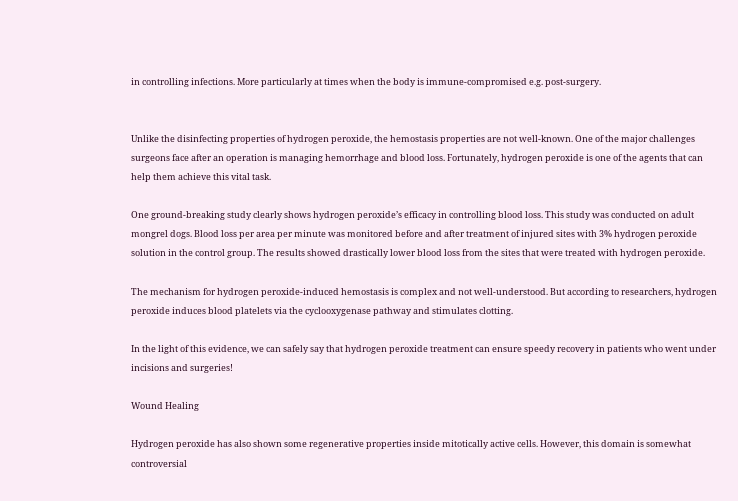in controlling infections. More particularly at times when the body is immune-compromised e.g. post-surgery.


Unlike the disinfecting properties of hydrogen peroxide, the hemostasis properties are not well-known. One of the major challenges surgeons face after an operation is managing hemorrhage and blood loss. Fortunately, hydrogen peroxide is one of the agents that can help them achieve this vital task.

One ground-breaking study clearly shows hydrogen peroxide’s efficacy in controlling blood loss. This study was conducted on adult mongrel dogs. Blood loss per area per minute was monitored before and after treatment of injured sites with 3% hydrogen peroxide solution in the control group. The results showed drastically lower blood loss from the sites that were treated with hydrogen peroxide.

The mechanism for hydrogen peroxide-induced hemostasis is complex and not well-understood. But according to researchers, hydrogen peroxide induces blood platelets via the cyclooxygenase pathway and stimulates clotting.

In the light of this evidence, we can safely say that hydrogen peroxide treatment can ensure speedy recovery in patients who went under incisions and surgeries!

Wound Healing

Hydrogen peroxide has also shown some regenerative properties inside mitotically active cells. However, this domain is somewhat controversial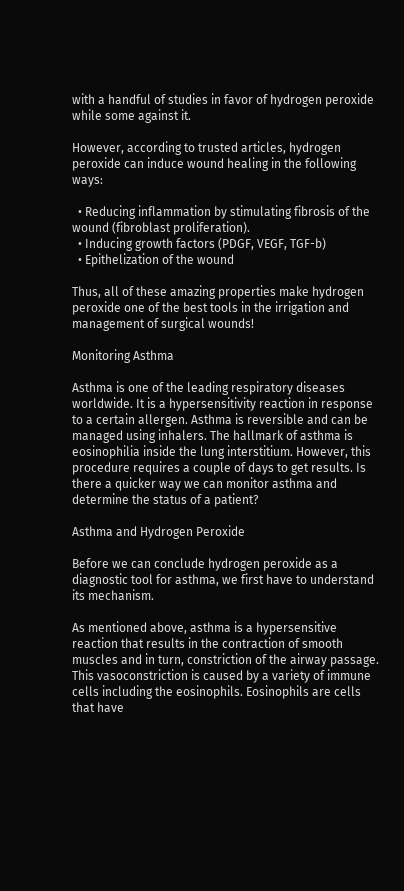with a handful of studies in favor of hydrogen peroxide while some against it.

However, according to trusted articles, hydrogen peroxide can induce wound healing in the following ways:

  • Reducing inflammation by stimulating fibrosis of the wound (fibroblast proliferation).
  • Inducing growth factors (PDGF, VEGF, TGF-b)
  • Epithelization of the wound

Thus, all of these amazing properties make hydrogen peroxide one of the best tools in the irrigation and management of surgical wounds!

Monitoring Asthma

Asthma is one of the leading respiratory diseases worldwide. It is a hypersensitivity reaction in response to a certain allergen. Asthma is reversible and can be managed using inhalers. The hallmark of asthma is eosinophilia inside the lung interstitium. However, this procedure requires a couple of days to get results. Is there a quicker way we can monitor asthma and determine the status of a patient?

Asthma and Hydrogen Peroxide

Before we can conclude hydrogen peroxide as a diagnostic tool for asthma, we first have to understand its mechanism.

As mentioned above, asthma is a hypersensitive reaction that results in the contraction of smooth muscles and in turn, constriction of the airway passage. This vasoconstriction is caused by a variety of immune cells including the eosinophils. Eosinophils are cells that have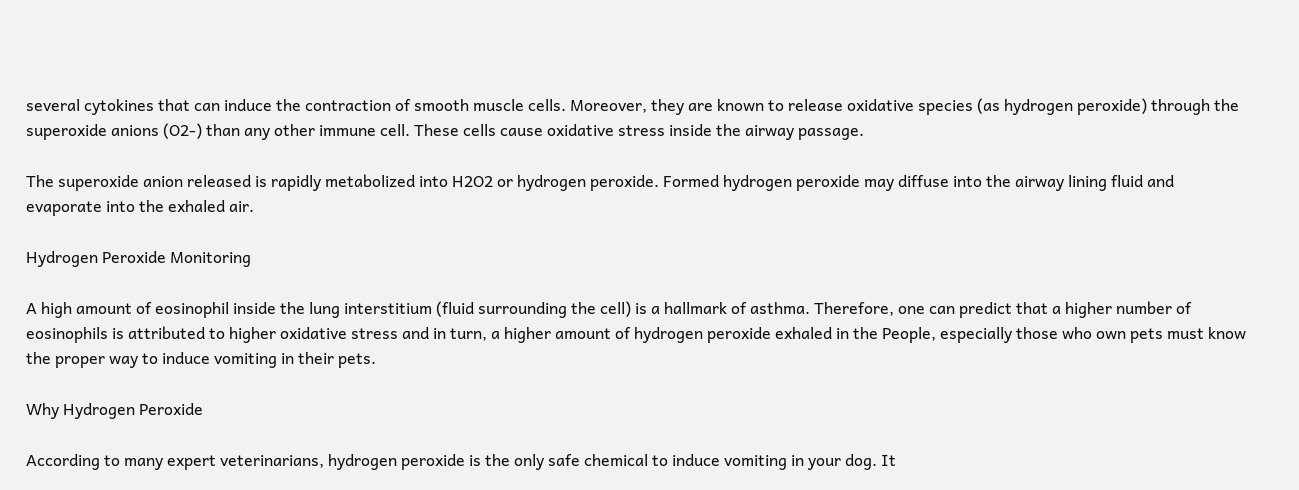several cytokines that can induce the contraction of smooth muscle cells. Moreover, they are known to release oxidative species (as hydrogen peroxide) through the superoxide anions (O2-) than any other immune cell. These cells cause oxidative stress inside the airway passage.

The superoxide anion released is rapidly metabolized into H2O2 or hydrogen peroxide. Formed hydrogen peroxide may diffuse into the airway lining fluid and evaporate into the exhaled air.

Hydrogen Peroxide Monitoring

A high amount of eosinophil inside the lung interstitium (fluid surrounding the cell) is a hallmark of asthma. Therefore, one can predict that a higher number of eosinophils is attributed to higher oxidative stress and in turn, a higher amount of hydrogen peroxide exhaled in the People, especially those who own pets must know the proper way to induce vomiting in their pets.

Why Hydrogen Peroxide

According to many expert veterinarians, hydrogen peroxide is the only safe chemical to induce vomiting in your dog. It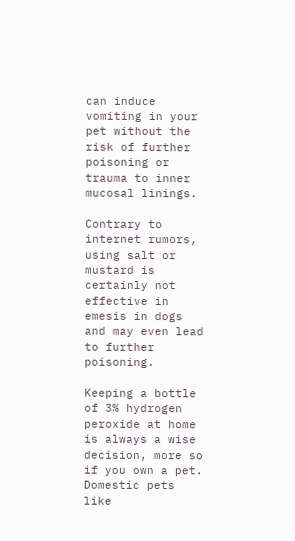can induce vomiting in your pet without the risk of further poisoning or trauma to inner mucosal linings.

Contrary to internet rumors, using salt or mustard is certainly not effective in emesis in dogs and may even lead to further poisoning.

Keeping a bottle of 3% hydrogen peroxide at home is always a wise decision, more so if you own a pet. Domestic pets like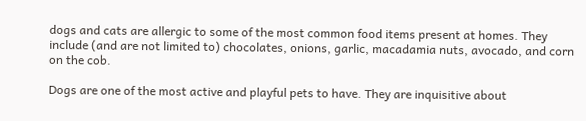dogs and cats are allergic to some of the most common food items present at homes. They include (and are not limited to) chocolates, onions, garlic, macadamia nuts, avocado, and corn on the cob.

Dogs are one of the most active and playful pets to have. They are inquisitive about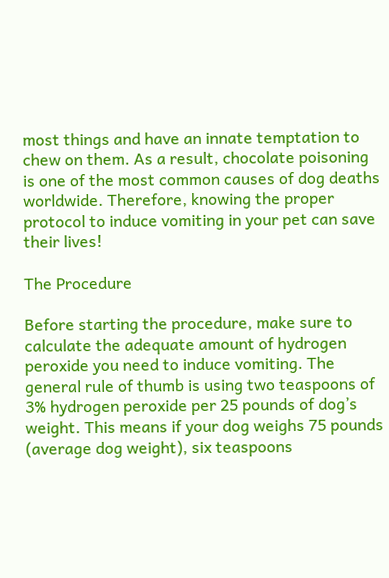most things and have an innate temptation to chew on them. As a result, chocolate poisoning is one of the most common causes of dog deaths worldwide. Therefore, knowing the proper protocol to induce vomiting in your pet can save their lives!

The Procedure

Before starting the procedure, make sure to calculate the adequate amount of hydrogen peroxide you need to induce vomiting. The general rule of thumb is using two teaspoons of 3% hydrogen peroxide per 25 pounds of dog’s weight. This means if your dog weighs 75 pounds (average dog weight), six teaspoons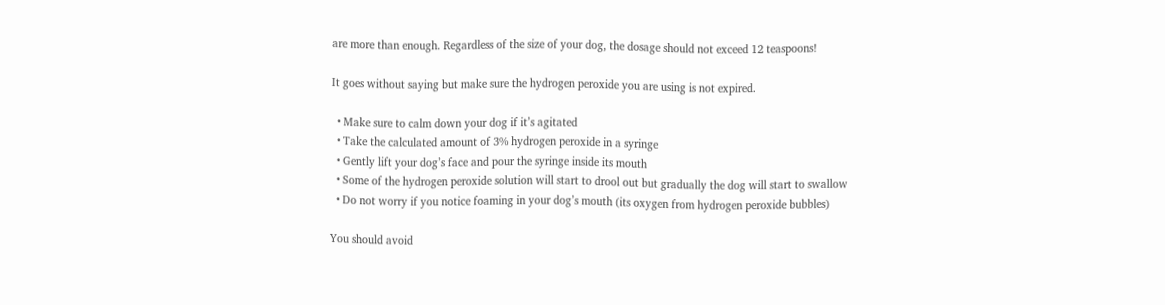are more than enough. Regardless of the size of your dog, the dosage should not exceed 12 teaspoons!

It goes without saying but make sure the hydrogen peroxide you are using is not expired.

  • Make sure to calm down your dog if it’s agitated
  • Take the calculated amount of 3% hydrogen peroxide in a syringe
  • Gently lift your dog’s face and pour the syringe inside its mouth
  • Some of the hydrogen peroxide solution will start to drool out but gradually the dog will start to swallow
  • Do not worry if you notice foaming in your dog’s mouth (its oxygen from hydrogen peroxide bubbles)

You should avoid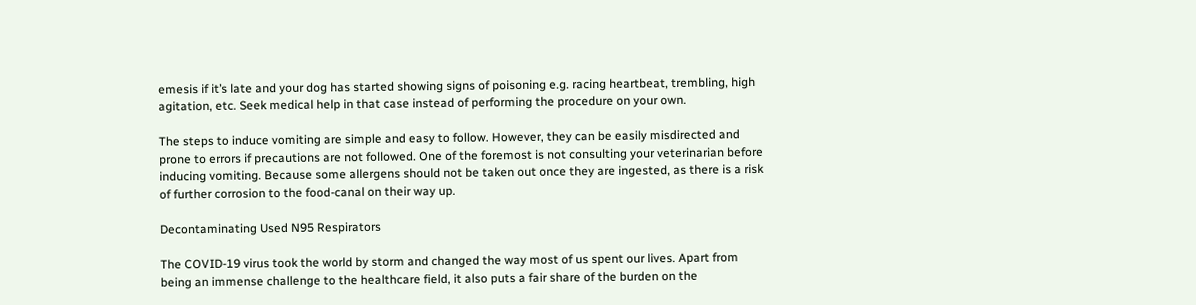emesis if it’s late and your dog has started showing signs of poisoning e.g. racing heartbeat, trembling, high agitation, etc. Seek medical help in that case instead of performing the procedure on your own.

The steps to induce vomiting are simple and easy to follow. However, they can be easily misdirected and prone to errors if precautions are not followed. One of the foremost is not consulting your veterinarian before inducing vomiting. Because some allergens should not be taken out once they are ingested, as there is a risk of further corrosion to the food-canal on their way up.

Decontaminating Used N95 Respirators

The COVID-19 virus took the world by storm and changed the way most of us spent our lives. Apart from being an immense challenge to the healthcare field, it also puts a fair share of the burden on the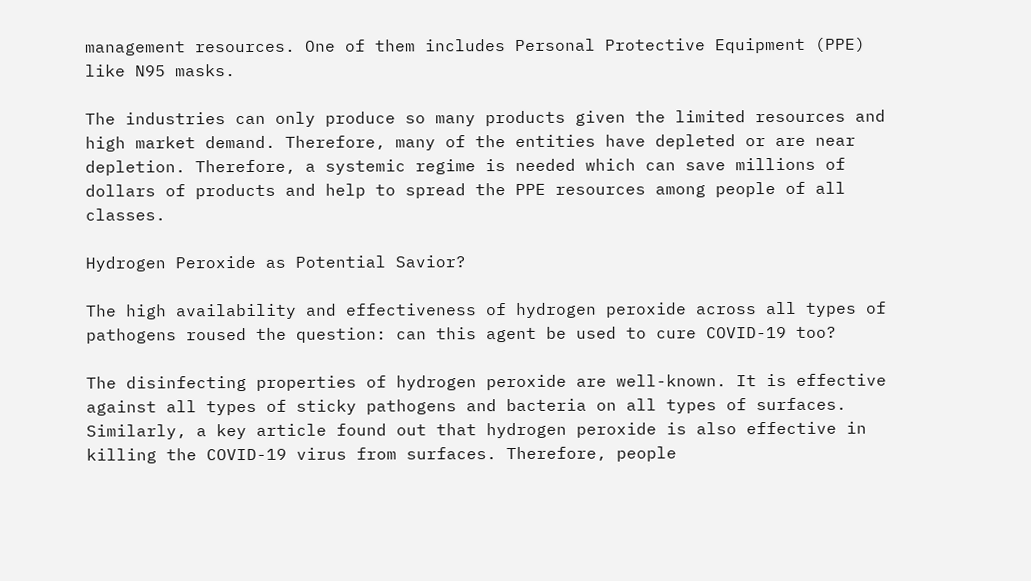management resources. One of them includes Personal Protective Equipment (PPE) like N95 masks.

The industries can only produce so many products given the limited resources and high market demand. Therefore, many of the entities have depleted or are near depletion. Therefore, a systemic regime is needed which can save millions of dollars of products and help to spread the PPE resources among people of all classes.

Hydrogen Peroxide as Potential Savior?

The high availability and effectiveness of hydrogen peroxide across all types of pathogens roused the question: can this agent be used to cure COVID-19 too?

The disinfecting properties of hydrogen peroxide are well-known. It is effective against all types of sticky pathogens and bacteria on all types of surfaces. Similarly, a key article found out that hydrogen peroxide is also effective in killing the COVID-19 virus from surfaces. Therefore, people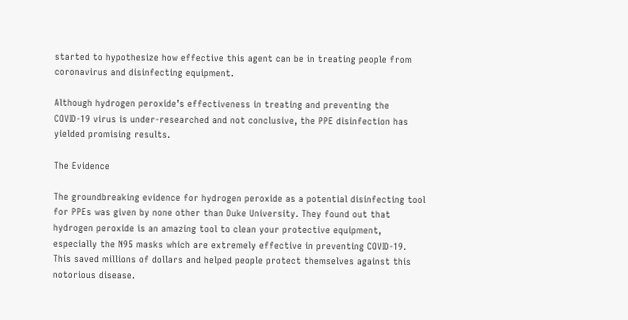started to hypothesize how effective this agent can be in treating people from coronavirus and disinfecting equipment.

Although hydrogen peroxide’s effectiveness in treating and preventing the COVID-19 virus is under-researched and not conclusive, the PPE disinfection has yielded promising results.

The Evidence

The groundbreaking evidence for hydrogen peroxide as a potential disinfecting tool for PPEs was given by none other than Duke University. They found out that hydrogen peroxide is an amazing tool to clean your protective equipment, especially the N95 masks which are extremely effective in preventing COVID-19. This saved millions of dollars and helped people protect themselves against this notorious disease.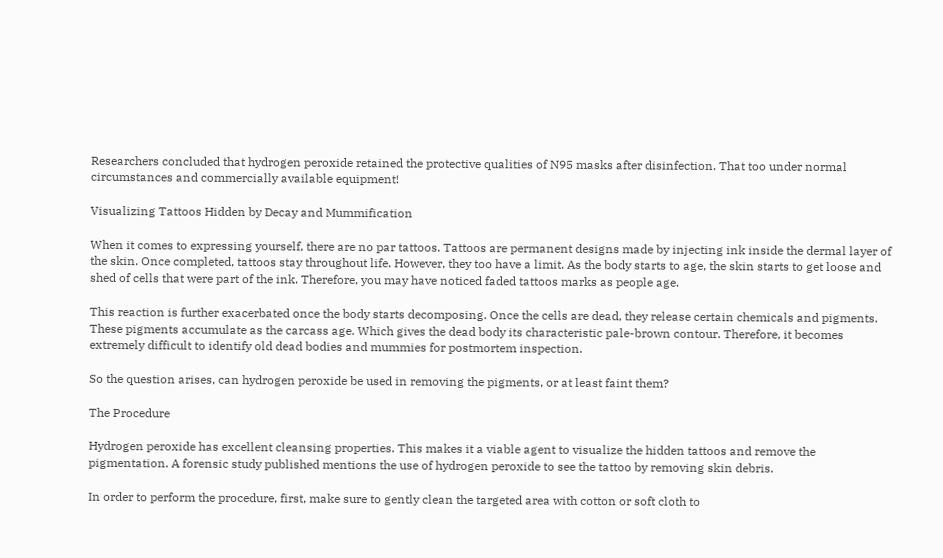Researchers concluded that hydrogen peroxide retained the protective qualities of N95 masks after disinfection. That too under normal circumstances and commercially available equipment!

Visualizing Tattoos Hidden by Decay and Mummification

When it comes to expressing yourself, there are no par tattoos. Tattoos are permanent designs made by injecting ink inside the dermal layer of the skin. Once completed, tattoos stay throughout life. However, they too have a limit. As the body starts to age, the skin starts to get loose and shed of cells that were part of the ink. Therefore, you may have noticed faded tattoos marks as people age.

This reaction is further exacerbated once the body starts decomposing. Once the cells are dead, they release certain chemicals and pigments. These pigments accumulate as the carcass age. Which gives the dead body its characteristic pale-brown contour. Therefore, it becomes extremely difficult to identify old dead bodies and mummies for postmortem inspection.

So the question arises, can hydrogen peroxide be used in removing the pigments, or at least faint them?

The Procedure

Hydrogen peroxide has excellent cleansing properties. This makes it a viable agent to visualize the hidden tattoos and remove the pigmentation. A forensic study published mentions the use of hydrogen peroxide to see the tattoo by removing skin debris.

In order to perform the procedure, first, make sure to gently clean the targeted area with cotton or soft cloth to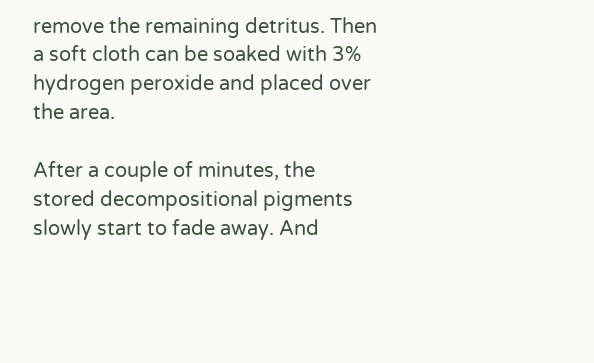remove the remaining detritus. Then a soft cloth can be soaked with 3% hydrogen peroxide and placed over the area.

After a couple of minutes, the stored decompositional pigments slowly start to fade away. And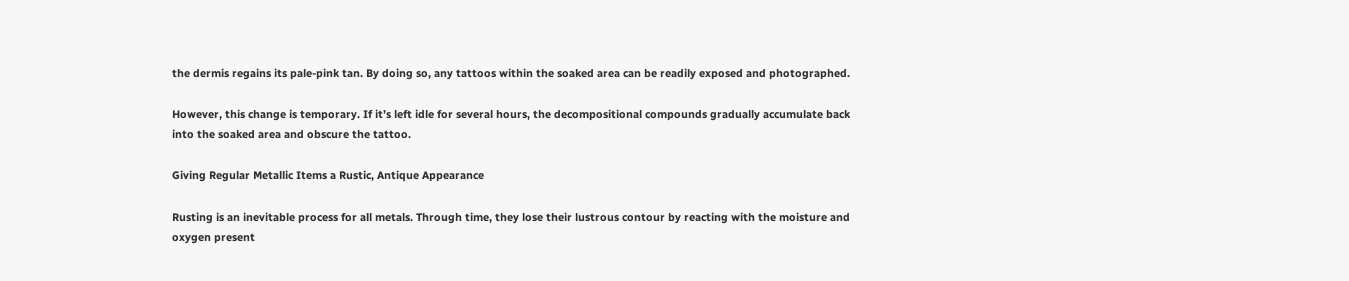the dermis regains its pale-pink tan. By doing so, any tattoos within the soaked area can be readily exposed and photographed.

However, this change is temporary. If it’s left idle for several hours, the decompositional compounds gradually accumulate back into the soaked area and obscure the tattoo.

Giving Regular Metallic Items a Rustic, Antique Appearance

Rusting is an inevitable process for all metals. Through time, they lose their lustrous contour by reacting with the moisture and oxygen present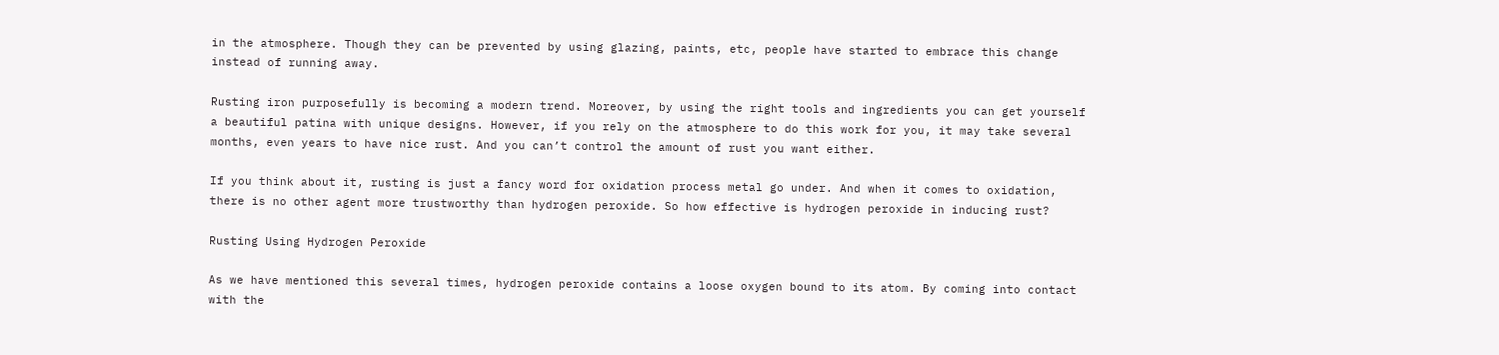in the atmosphere. Though they can be prevented by using glazing, paints, etc, people have started to embrace this change instead of running away.

Rusting iron purposefully is becoming a modern trend. Moreover, by using the right tools and ingredients you can get yourself a beautiful patina with unique designs. However, if you rely on the atmosphere to do this work for you, it may take several months, even years to have nice rust. And you can’t control the amount of rust you want either.

If you think about it, rusting is just a fancy word for oxidation process metal go under. And when it comes to oxidation, there is no other agent more trustworthy than hydrogen peroxide. So how effective is hydrogen peroxide in inducing rust?

Rusting Using Hydrogen Peroxide

As we have mentioned this several times, hydrogen peroxide contains a loose oxygen bound to its atom. By coming into contact with the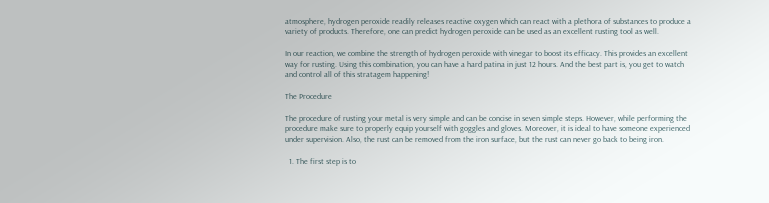atmosphere, hydrogen peroxide readily releases reactive oxygen which can react with a plethora of substances to produce a variety of products. Therefore, one can predict hydrogen peroxide can be used as an excellent rusting tool as well.

In our reaction, we combine the strength of hydrogen peroxide with vinegar to boost its efficacy. This provides an excellent way for rusting. Using this combination, you can have a hard patina in just 12 hours. And the best part is, you get to watch and control all of this stratagem happening!

The Procedure

The procedure of rusting your metal is very simple and can be concise in seven simple steps. However, while performing the procedure make sure to properly equip yourself with goggles and gloves. Moreover, it is ideal to have someone experienced under supervision. Also, the rust can be removed from the iron surface, but the rust can never go back to being iron.

  1. The first step is to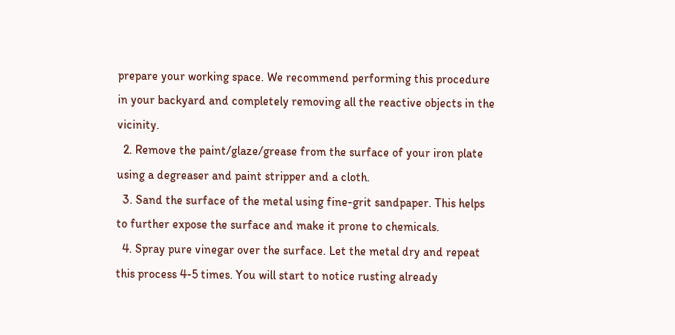prepare your working space. We recommend performing this procedure in your backyard and completely removing all the reactive objects in the vicinity.
  2. Remove the paint/glaze/grease from the surface of your iron plate using a degreaser and paint stripper and a cloth.
  3. Sand the surface of the metal using fine-grit sandpaper. This helps to further expose the surface and make it prone to chemicals.
  4. Spray pure vinegar over the surface. Let the metal dry and repeat this process 4-5 times. You will start to notice rusting already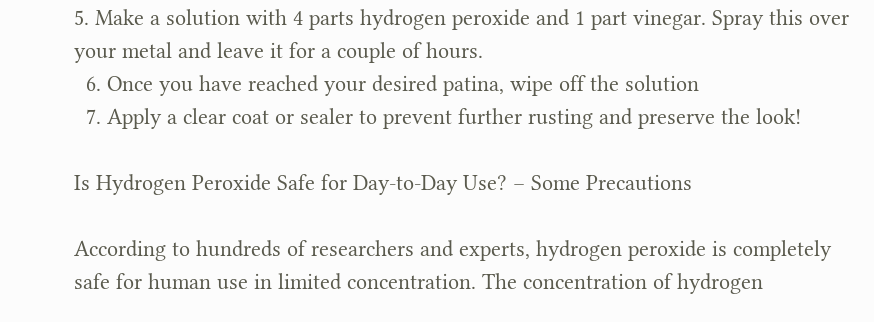5. Make a solution with 4 parts hydrogen peroxide and 1 part vinegar. Spray this over your metal and leave it for a couple of hours.
  6. Once you have reached your desired patina, wipe off the solution
  7. Apply a clear coat or sealer to prevent further rusting and preserve the look!

Is Hydrogen Peroxide Safe for Day-to-Day Use? – Some Precautions

According to hundreds of researchers and experts, hydrogen peroxide is completely safe for human use in limited concentration. The concentration of hydrogen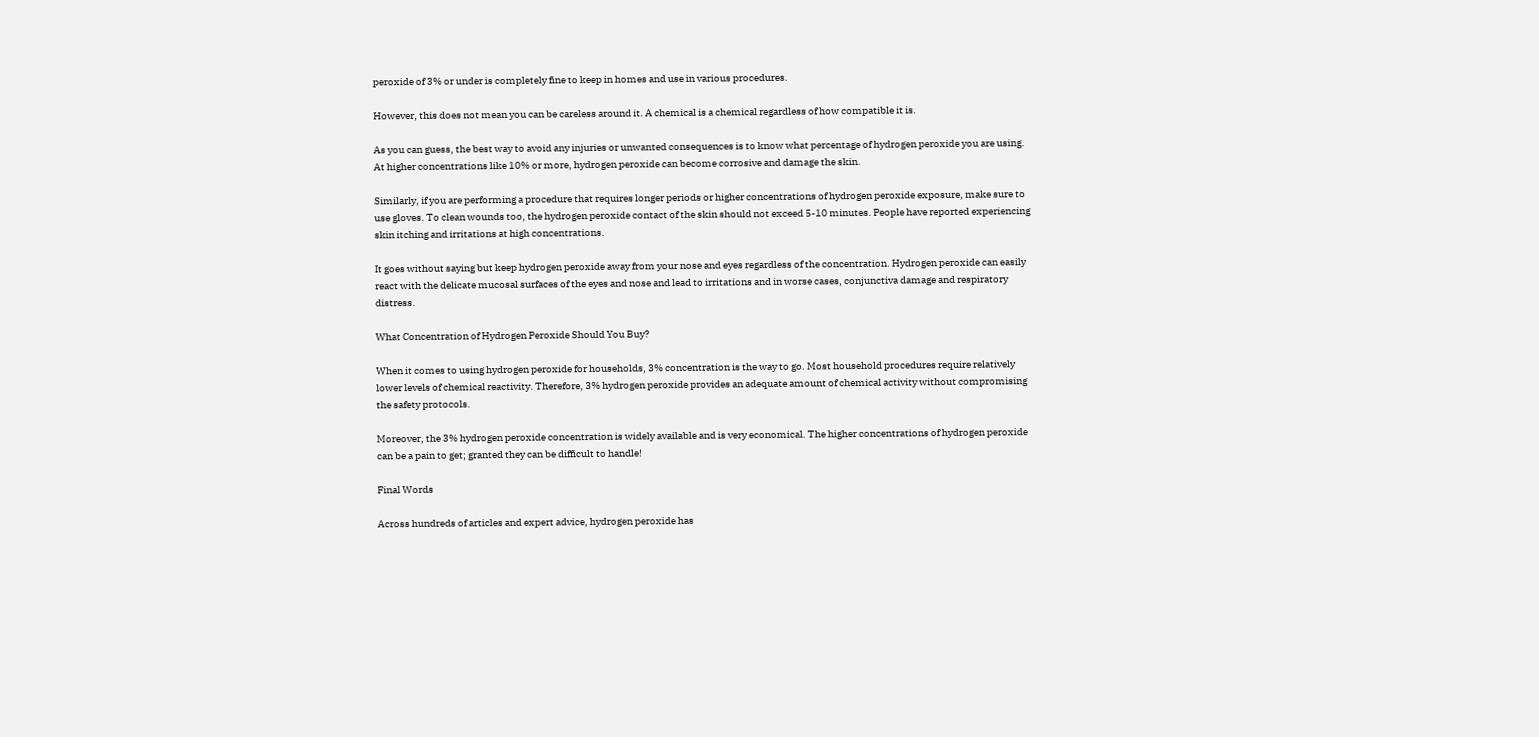peroxide of 3% or under is completely fine to keep in homes and use in various procedures.

However, this does not mean you can be careless around it. A chemical is a chemical regardless of how compatible it is.

As you can guess, the best way to avoid any injuries or unwanted consequences is to know what percentage of hydrogen peroxide you are using. At higher concentrations like 10% or more, hydrogen peroxide can become corrosive and damage the skin.

Similarly, if you are performing a procedure that requires longer periods or higher concentrations of hydrogen peroxide exposure, make sure to use gloves. To clean wounds too, the hydrogen peroxide contact of the skin should not exceed 5-10 minutes. People have reported experiencing skin itching and irritations at high concentrations.

It goes without saying but keep hydrogen peroxide away from your nose and eyes regardless of the concentration. Hydrogen peroxide can easily react with the delicate mucosal surfaces of the eyes and nose and lead to irritations and in worse cases, conjunctiva damage and respiratory distress.

What Concentration of Hydrogen Peroxide Should You Buy?

When it comes to using hydrogen peroxide for households, 3% concentration is the way to go. Most household procedures require relatively lower levels of chemical reactivity. Therefore, 3% hydrogen peroxide provides an adequate amount of chemical activity without compromising the safety protocols.

Moreover, the 3% hydrogen peroxide concentration is widely available and is very economical. The higher concentrations of hydrogen peroxide can be a pain to get; granted they can be difficult to handle!

Final Words

Across hundreds of articles and expert advice, hydrogen peroxide has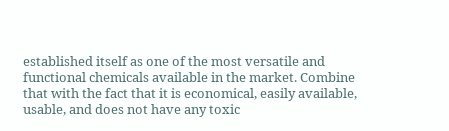established itself as one of the most versatile and functional chemicals available in the market. Combine that with the fact that it is economical, easily available, usable, and does not have any toxic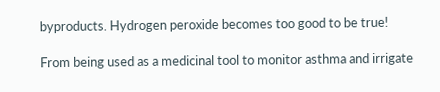byproducts. Hydrogen peroxide becomes too good to be true!

From being used as a medicinal tool to monitor asthma and irrigate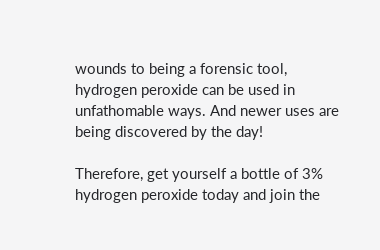wounds to being a forensic tool, hydrogen peroxide can be used in unfathomable ways. And newer uses are being discovered by the day!

Therefore, get yourself a bottle of 3% hydrogen peroxide today and join the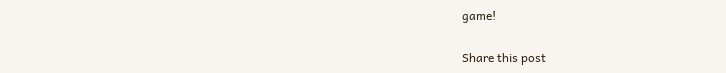game!

Share this post